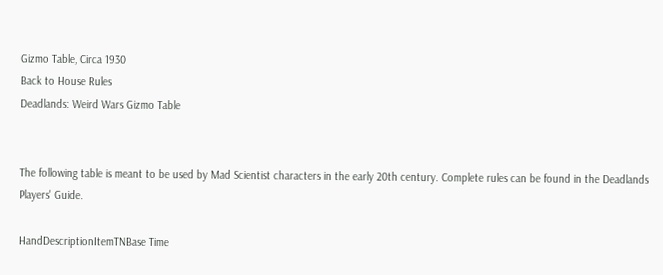Gizmo Table, Circa 1930
Back to House Rules
Deadlands: Weird Wars Gizmo Table


The following table is meant to be used by Mad Scientist characters in the early 20th century. Complete rules can be found in the Deadlands Players' Guide.

HandDescriptionItemTNBase Time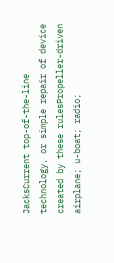JacksCurrent top-of-the-line technology, or simple repair of device created by these rulesPropeller-driven airplane; u-boat; radio;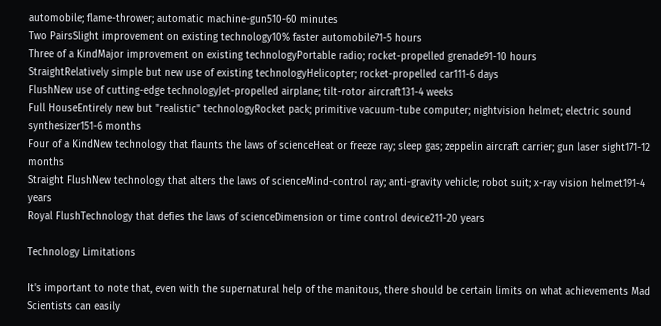automobile; flame-thrower; automatic machine-gun510-60 minutes
Two PairsSlight improvement on existing technology10% faster automobile71-5 hours
Three of a KindMajor improvement on existing technologyPortable radio; rocket-propelled grenade91-10 hours
StraightRelatively simple but new use of existing technologyHelicopter; rocket-propelled car111-6 days
FlushNew use of cutting-edge technologyJet-propelled airplane; tilt-rotor aircraft131-4 weeks
Full HouseEntirely new but "realistic" technologyRocket pack; primitive vacuum-tube computer; nightvision helmet; electric sound synthesizer151-6 months
Four of a KindNew technology that flaunts the laws of scienceHeat or freeze ray; sleep gas; zeppelin aircraft carrier; gun laser sight171-12 months
Straight FlushNew technology that alters the laws of scienceMind-control ray; anti-gravity vehicle; robot suit; x-ray vision helmet191-4 years
Royal FlushTechnology that defies the laws of scienceDimension or time control device211-20 years

Technology Limitations

It's important to note that, even with the supernatural help of the manitous, there should be certain limits on what achievements Mad Scientists can easily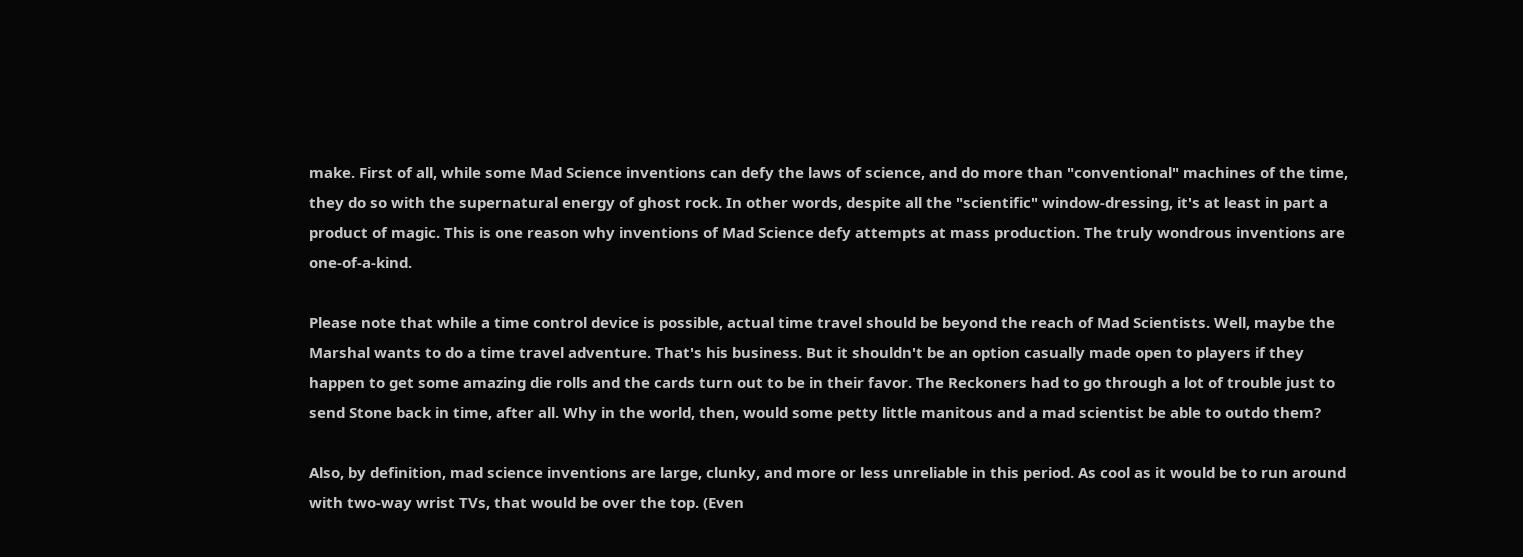make. First of all, while some Mad Science inventions can defy the laws of science, and do more than "conventional" machines of the time, they do so with the supernatural energy of ghost rock. In other words, despite all the "scientific" window-dressing, it's at least in part a product of magic. This is one reason why inventions of Mad Science defy attempts at mass production. The truly wondrous inventions are one-of-a-kind.

Please note that while a time control device is possible, actual time travel should be beyond the reach of Mad Scientists. Well, maybe the Marshal wants to do a time travel adventure. That's his business. But it shouldn't be an option casually made open to players if they happen to get some amazing die rolls and the cards turn out to be in their favor. The Reckoners had to go through a lot of trouble just to send Stone back in time, after all. Why in the world, then, would some petty little manitous and a mad scientist be able to outdo them?

Also, by definition, mad science inventions are large, clunky, and more or less unreliable in this period. As cool as it would be to run around with two-way wrist TVs, that would be over the top. (Even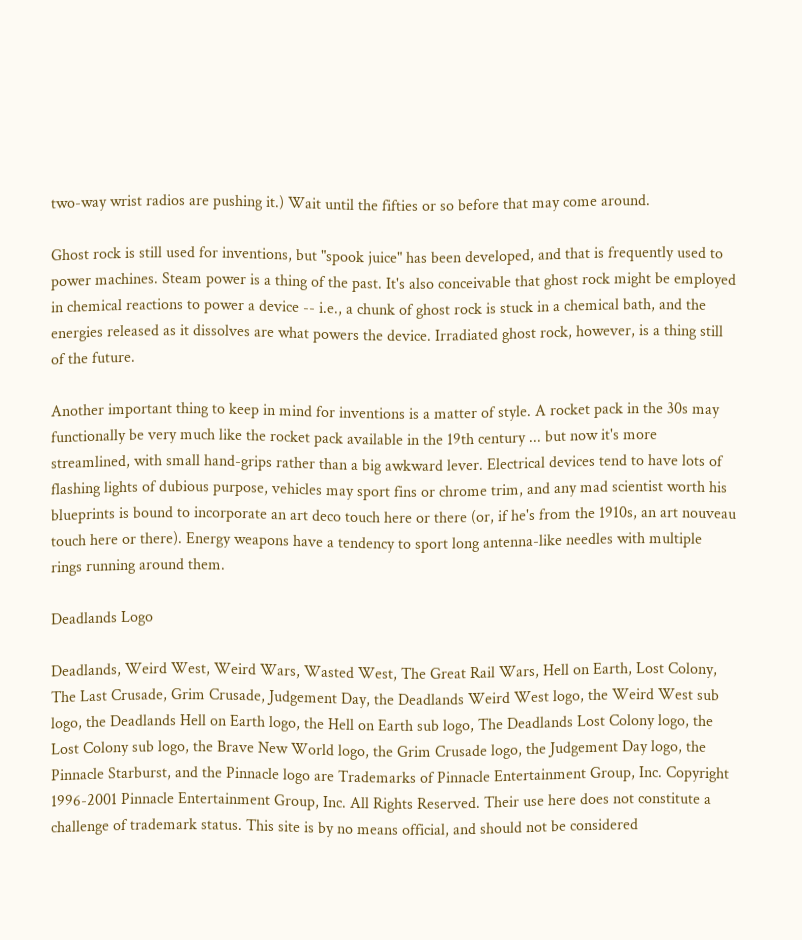two-way wrist radios are pushing it.) Wait until the fifties or so before that may come around.

Ghost rock is still used for inventions, but "spook juice" has been developed, and that is frequently used to power machines. Steam power is a thing of the past. It's also conceivable that ghost rock might be employed in chemical reactions to power a device -- i.e., a chunk of ghost rock is stuck in a chemical bath, and the energies released as it dissolves are what powers the device. Irradiated ghost rock, however, is a thing still of the future.

Another important thing to keep in mind for inventions is a matter of style. A rocket pack in the 30s may functionally be very much like the rocket pack available in the 19th century ... but now it's more streamlined, with small hand-grips rather than a big awkward lever. Electrical devices tend to have lots of flashing lights of dubious purpose, vehicles may sport fins or chrome trim, and any mad scientist worth his blueprints is bound to incorporate an art deco touch here or there (or, if he's from the 1910s, an art nouveau touch here or there). Energy weapons have a tendency to sport long antenna-like needles with multiple rings running around them.

Deadlands Logo

Deadlands, Weird West, Weird Wars, Wasted West, The Great Rail Wars, Hell on Earth, Lost Colony, The Last Crusade, Grim Crusade, Judgement Day, the Deadlands Weird West logo, the Weird West sub logo, the Deadlands Hell on Earth logo, the Hell on Earth sub logo, The Deadlands Lost Colony logo, the Lost Colony sub logo, the Brave New World logo, the Grim Crusade logo, the Judgement Day logo, the Pinnacle Starburst, and the Pinnacle logo are Trademarks of Pinnacle Entertainment Group, Inc. Copyright 1996-2001 Pinnacle Entertainment Group, Inc. All Rights Reserved. Their use here does not constitute a challenge of trademark status. This site is by no means official, and should not be considered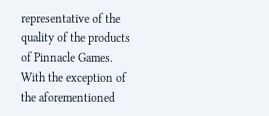representative of the quality of the products of Pinnacle Games. With the exception of the aforementioned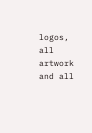logos, all artwork and all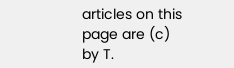articles on this page are (c) by T.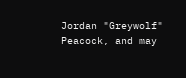Jordan "Greywolf" Peacock, and may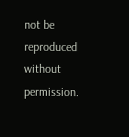not be reproduced without permission.